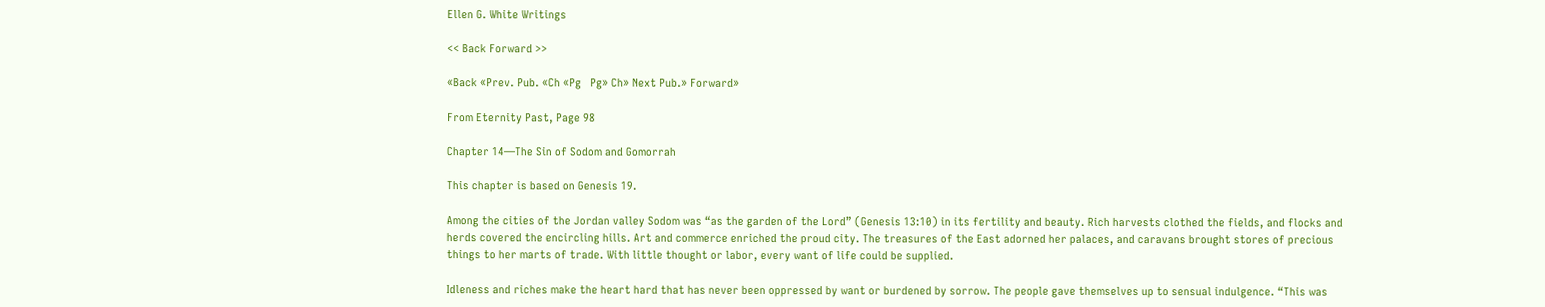Ellen G. White Writings

<< Back Forward >>

«Back «Prev. Pub. «Ch «Pg   Pg» Ch» Next Pub.» Forward»

From Eternity Past, Page 98

Chapter 14—The Sin of Sodom and Gomorrah

This chapter is based on Genesis 19.

Among the cities of the Jordan valley Sodom was “as the garden of the Lord” (Genesis 13:10) in its fertility and beauty. Rich harvests clothed the fields, and flocks and herds covered the encircling hills. Art and commerce enriched the proud city. The treasures of the East adorned her palaces, and caravans brought stores of precious things to her marts of trade. With little thought or labor, every want of life could be supplied.

Idleness and riches make the heart hard that has never been oppressed by want or burdened by sorrow. The people gave themselves up to sensual indulgence. “This was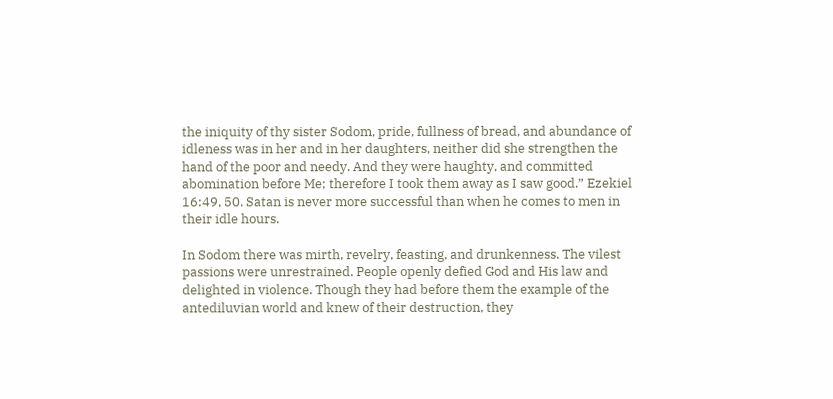the iniquity of thy sister Sodom, pride, fullness of bread, and abundance of idleness was in her and in her daughters, neither did she strengthen the hand of the poor and needy. And they were haughty, and committed abomination before Me; therefore I took them away as I saw good.” Ezekiel 16:49, 50. Satan is never more successful than when he comes to men in their idle hours.

In Sodom there was mirth, revelry, feasting, and drunkenness. The vilest passions were unrestrained. People openly defied God and His law and delighted in violence. Though they had before them the example of the antediluvian world and knew of their destruction, they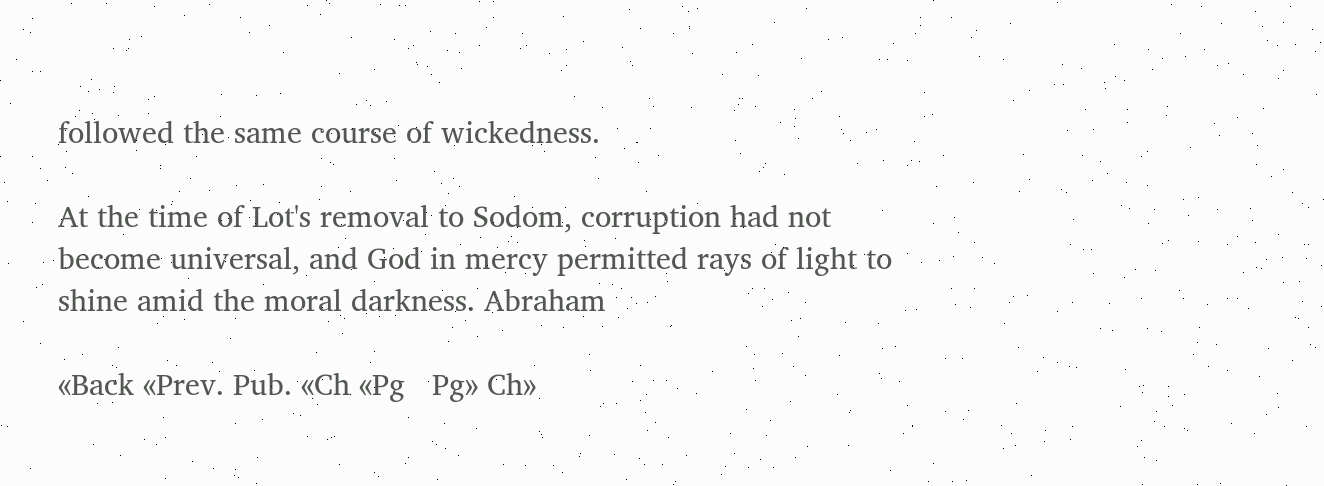followed the same course of wickedness.

At the time of Lot's removal to Sodom, corruption had not become universal, and God in mercy permitted rays of light to shine amid the moral darkness. Abraham

«Back «Prev. Pub. «Ch «Pg   Pg» Ch»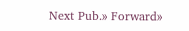Next Pub.» Forward»